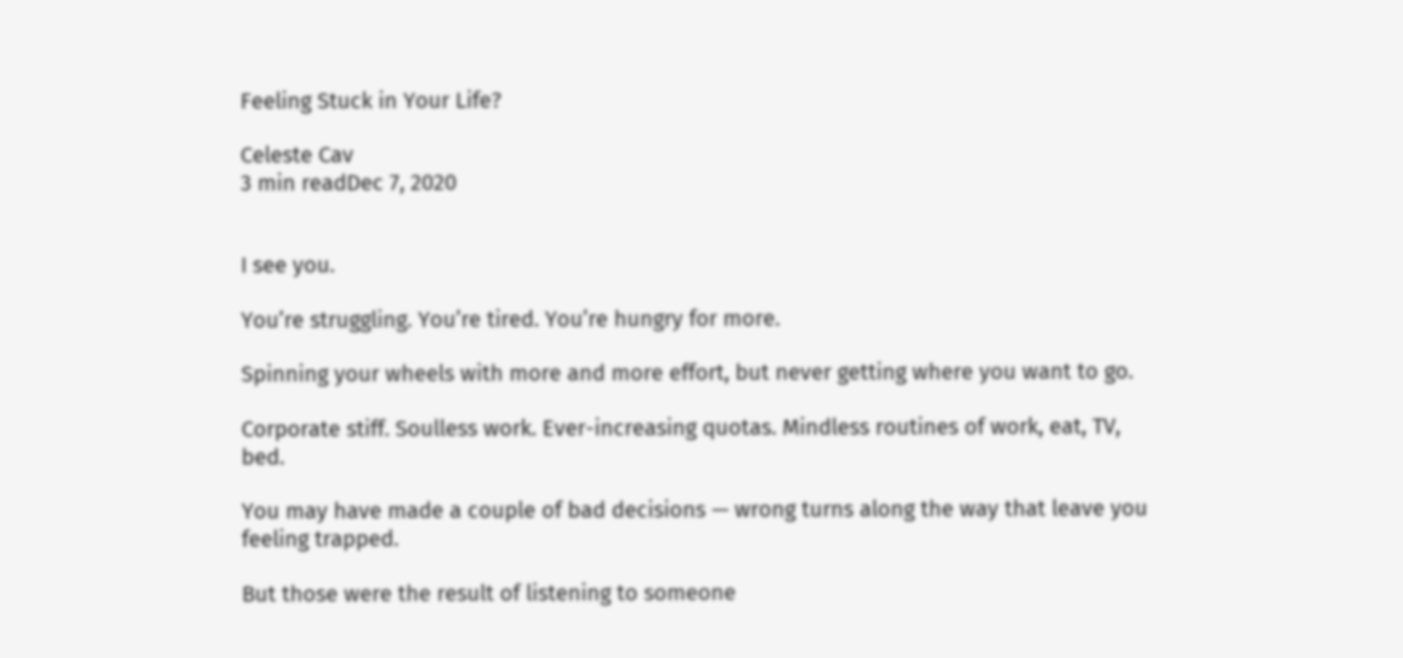Feeling Stuck in Your Life?

Celeste Cav
3 min readDec 7, 2020


I see you.

You’re struggling. You’re tired. You’re hungry for more.

Spinning your wheels with more and more effort, but never getting where you want to go.

Corporate stiff. Soulless work. Ever-increasing quotas. Mindless routines of work, eat, TV, bed.

You may have made a couple of bad decisions — wrong turns along the way that leave you feeling trapped.

But those were the result of listening to someone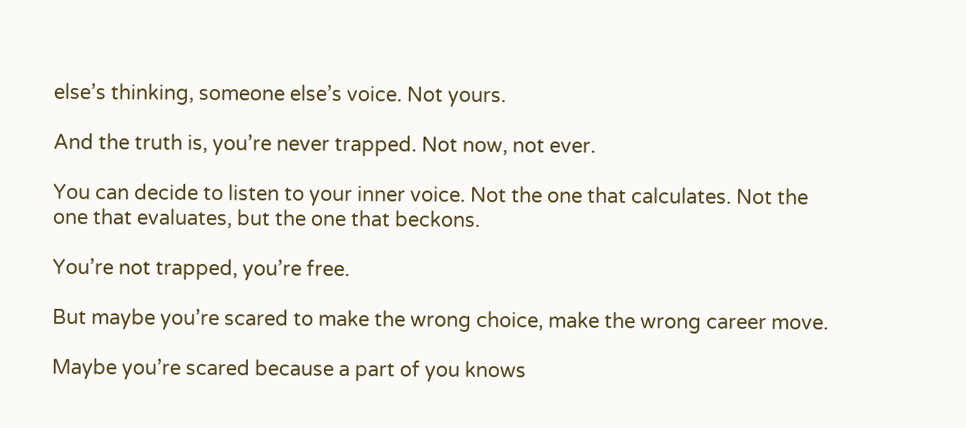else’s thinking, someone else’s voice. Not yours.

And the truth is, you’re never trapped. Not now, not ever.

You can decide to listen to your inner voice. Not the one that calculates. Not the one that evaluates, but the one that beckons.

You’re not trapped, you’re free.

But maybe you’re scared to make the wrong choice, make the wrong career move.

Maybe you’re scared because a part of you knows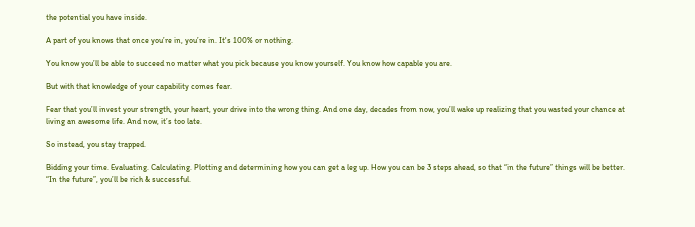the potential you have inside.

A part of you knows that once you’re in, you’re in. It's 100% or nothing.

You know you’ll be able to succeed no matter what you pick because you know yourself. You know how capable you are.

But with that knowledge of your capability comes fear.

Fear that you’ll invest your strength, your heart, your drive into the wrong thing. And one day, decades from now, you’ll wake up realizing that you wasted your chance at living an awesome life. And now, it’s too late.

So instead, you stay trapped.

Bidding your time. Evaluating. Calculating. Plotting and determining how you can get a leg up. How you can be 3 steps ahead, so that “in the future” things will be better. “In the future”, you’ll be rich & successful.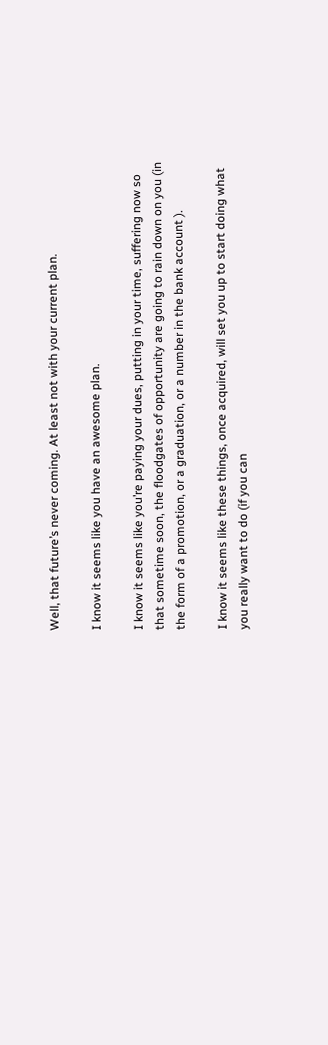Well, that future’s never coming. At least not with your current plan.

I know it seems like you have an awesome plan.

I know it seems like you’re paying your dues, putting in your time, suffering now so that sometime soon, the floodgates of opportunity are going to rain down on you (in the form of a promotion, or a graduation, or a number in the bank account ).

I know it seems like these things, once acquired, will set you up to start doing what you really want to do (if you can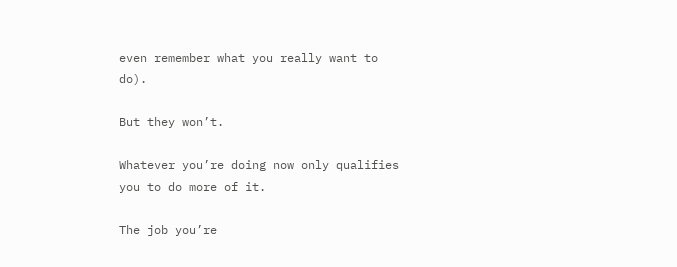even remember what you really want to do).

But they won’t.

Whatever you’re doing now only qualifies you to do more of it.

The job you’re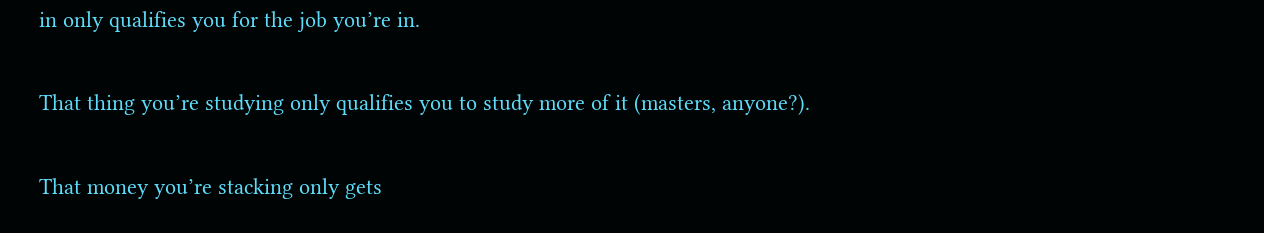in only qualifies you for the job you’re in.

That thing you’re studying only qualifies you to study more of it (masters, anyone?).

That money you’re stacking only gets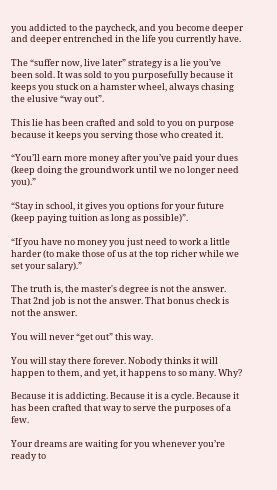you addicted to the paycheck, and you become deeper and deeper entrenched in the life you currently have.

The “suffer now, live later” strategy is a lie you’ve been sold. It was sold to you purposefully because it keeps you stuck on a hamster wheel, always chasing the elusive “way out”.

This lie has been crafted and sold to you on purpose because it keeps you serving those who created it.

“You’ll earn more money after you’ve paid your dues (keep doing the groundwork until we no longer need you).”

“Stay in school, it gives you options for your future (keep paying tuition as long as possible)”.

“If you have no money you just need to work a little harder (to make those of us at the top richer while we set your salary).”

The truth is, the master's degree is not the answer. That 2nd job is not the answer. That bonus check is not the answer.

You will never “get out” this way.

You will stay there forever. Nobody thinks it will happen to them, and yet, it happens to so many. Why?

Because it is addicting. Because it is a cycle. Because it has been crafted that way to serve the purposes of a few.

Your dreams are waiting for you whenever you’re ready to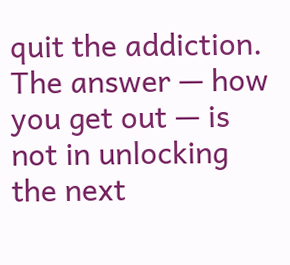quit the addiction. The answer — how you get out — is not in unlocking the next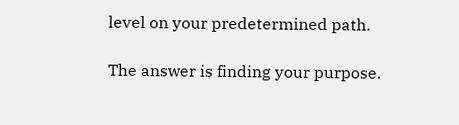level on your predetermined path.

The answer is finding your purpose.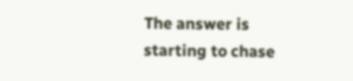The answer is starting to chase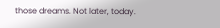those dreams. Not later, today.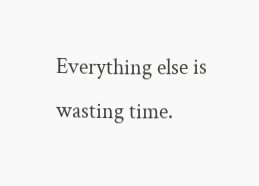Everything else is wasting time.